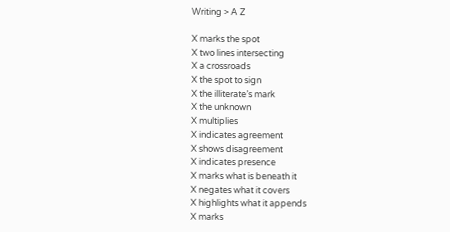Writing > A Z

X marks the spot
X two lines intersecting
X a crossroads
X the spot to sign
X the illiterate’s mark
X the unknown
X multiplies
X indicates agreement
X shows disagreement
X indicates presence
X marks what is beneath it
X negates what it covers
X highlights what it appends
X marks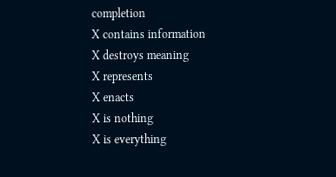completion
X contains information
X destroys meaning
X represents
X enacts
X is nothing
X is everything